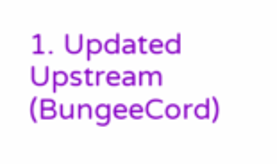1. Updated Upstream (BungeeCord)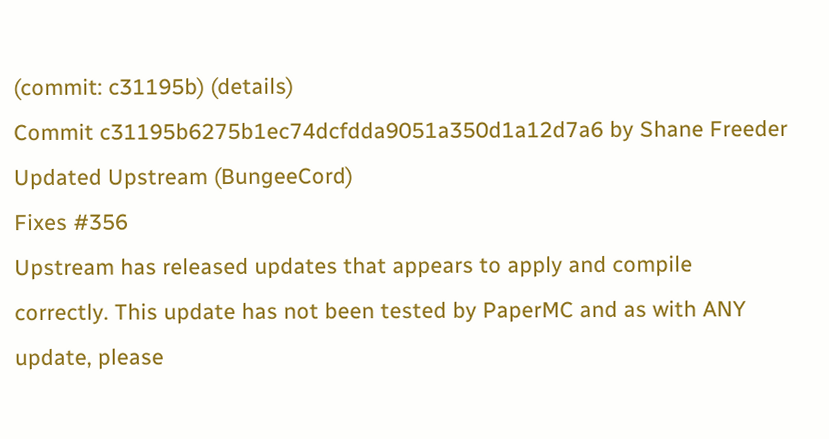(commit: c31195b) (details)
Commit c31195b6275b1ec74dcfdda9051a350d1a12d7a6 by Shane Freeder
Updated Upstream (BungeeCord)
Fixes #356
Upstream has released updates that appears to apply and compile
correctly. This update has not been tested by PaperMC and as with ANY
update, please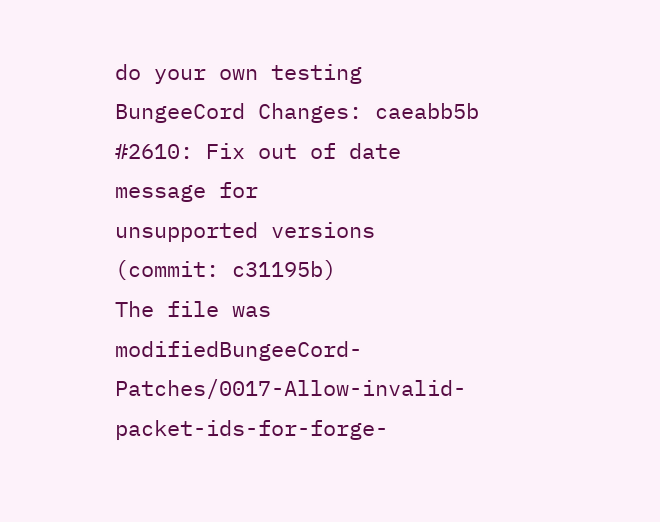do your own testing
BungeeCord Changes: caeabb5b #2610: Fix out of date message for
unsupported versions
(commit: c31195b)
The file was modifiedBungeeCord-Patches/0017-Allow-invalid-packet-ids-for-forge-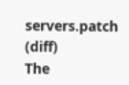servers.patch (diff)
The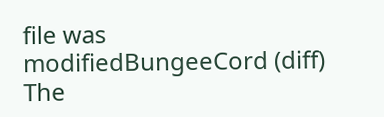file was modifiedBungeeCord (diff)
The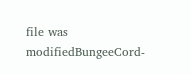file was modifiedBungeeCord-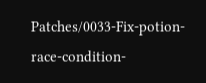Patches/0033-Fix-potion-race-condition-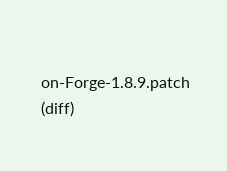on-Forge-1.8.9.patch (diff)